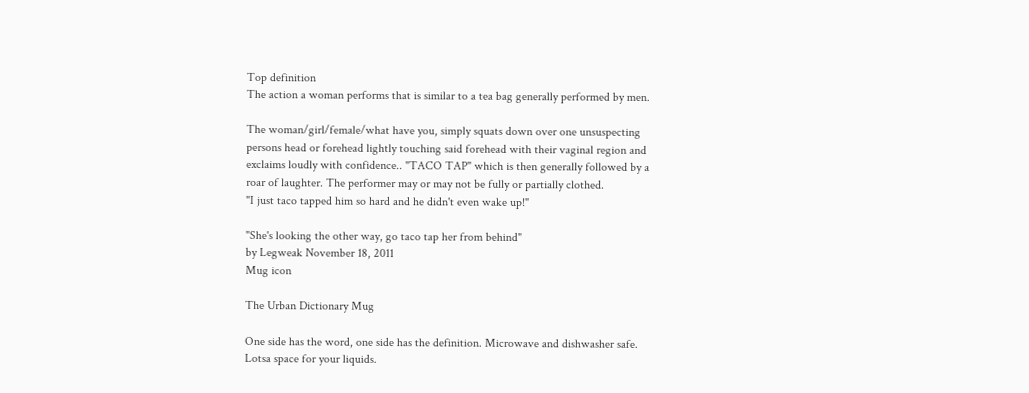Top definition
The action a woman performs that is similar to a tea bag generally performed by men.

The woman/girl/female/what have you, simply squats down over one unsuspecting persons head or forehead lightly touching said forehead with their vaginal region and exclaims loudly with confidence.. "TACO TAP" which is then generally followed by a roar of laughter. The performer may or may not be fully or partially clothed.
"I just taco tapped him so hard and he didn't even wake up!"

"She's looking the other way, go taco tap her from behind"
by Legweak November 18, 2011
Mug icon

The Urban Dictionary Mug

One side has the word, one side has the definition. Microwave and dishwasher safe. Lotsa space for your liquids.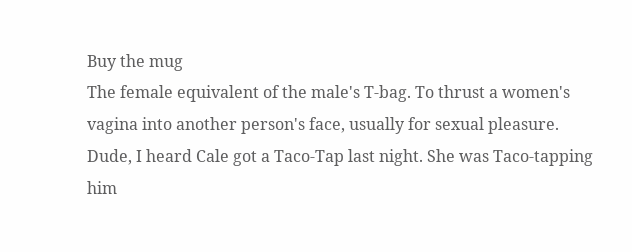Buy the mug
The female equivalent of the male's T-bag. To thrust a women's vagina into another person's face, usually for sexual pleasure.
Dude, I heard Cale got a Taco-Tap last night. She was Taco-tapping him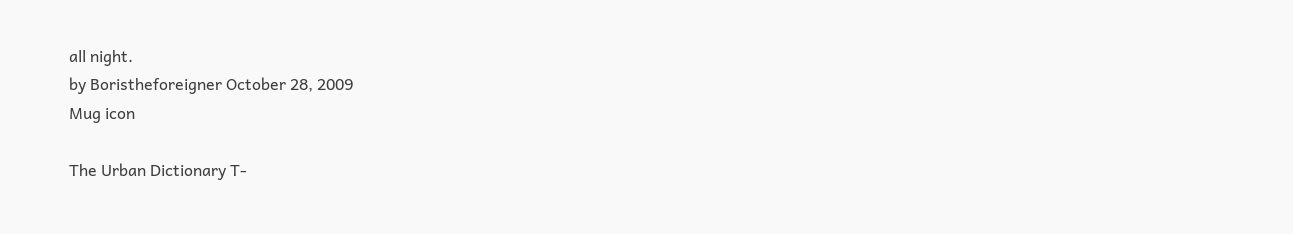all night.
by Boristheforeigner October 28, 2009
Mug icon

The Urban Dictionary T-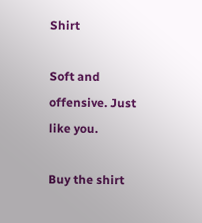Shirt

Soft and offensive. Just like you.

Buy the shirt